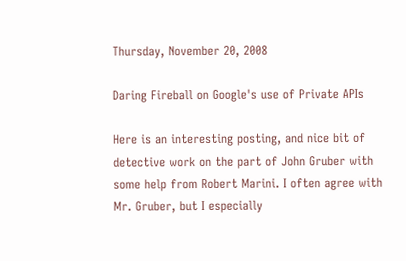Thursday, November 20, 2008

Daring Fireball on Google's use of Private APIs

Here is an interesting posting, and nice bit of detective work on the part of John Gruber with some help from Robert Marini. I often agree with Mr. Gruber, but I especially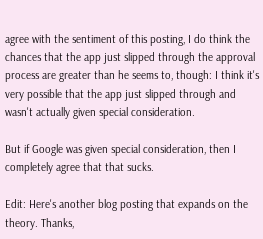agree with the sentiment of this posting, I do think the chances that the app just slipped through the approval process are greater than he seems to, though: I think it's very possible that the app just slipped through and wasn't actually given special consideration.

But if Google was given special consideration, then I completely agree that that sucks.

Edit: Here's another blog posting that expands on the theory. Thanks,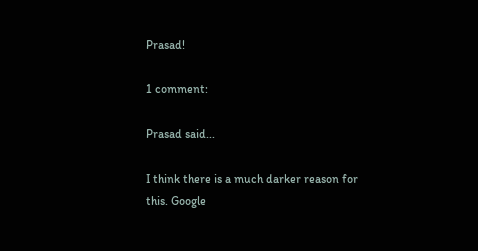Prasad!

1 comment:

Prasad said...

I think there is a much darker reason for this. Google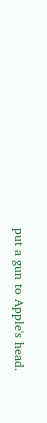put a gun to Apple's head.